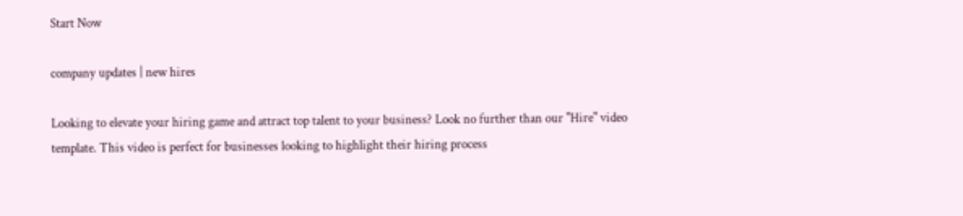Start Now

company updates | new hires

Looking to elevate your hiring game and attract top talent to your business? Look no further than our "Hire" video template. This video is perfect for businesses looking to highlight their hiring process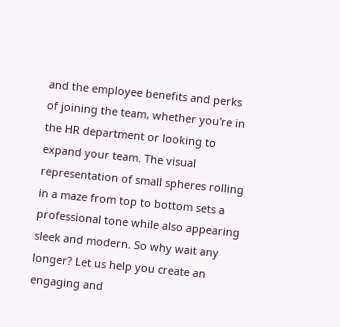and the employee benefits and perks of joining the team, whether you're in the HR department or looking to expand your team. The visual representation of small spheres rolling in a maze from top to bottom sets a professional tone while also appearing sleek and modern. So why wait any longer? Let us help you create an engaging and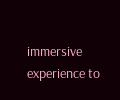immersive experience to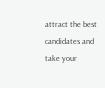attract the best candidates and take your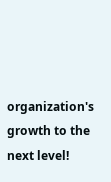organization's growth to the next level!